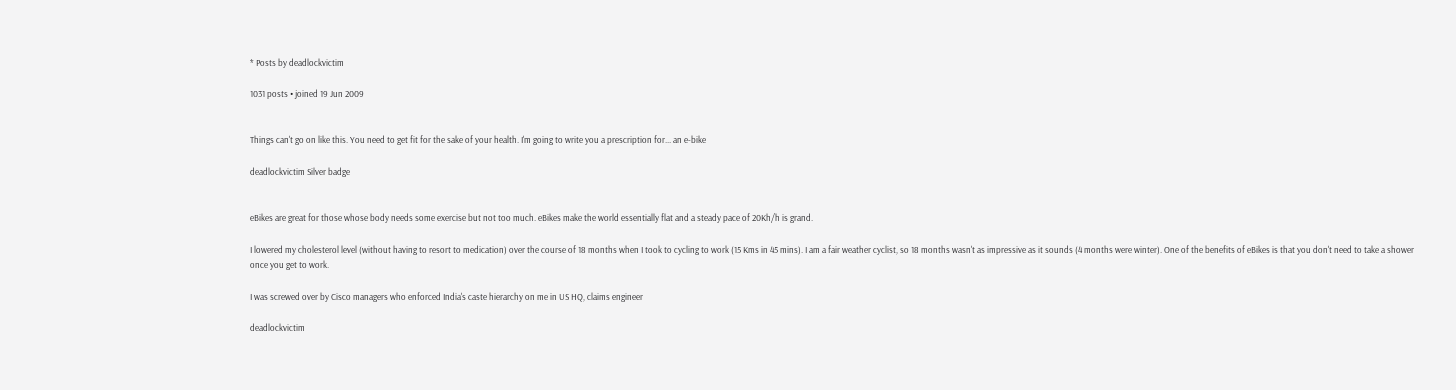* Posts by deadlockvictim

1031 posts • joined 19 Jun 2009


Things can't go on like this. You need to get fit for the sake of your health. I'm going to write you a prescription for... an e-bike

deadlockvictim Silver badge


eBikes are great for those whose body needs some exercise but not too much. eBikes make the world essentially flat and a steady pace of 20Kh/h is grand.

I lowered my cholesterol level (without having to resort to medication) over the course of 18 months when I took to cycling to work (15 Kms in 45 mins). I am a fair weather cyclist, so 18 months wasn't as impressive as it sounds (4 months were winter). One of the benefits of eBikes is that you don't need to take a shower once you get to work.

I was screwed over by Cisco managers who enforced India's caste hierarchy on me in US HQ, claims engineer

deadlockvictim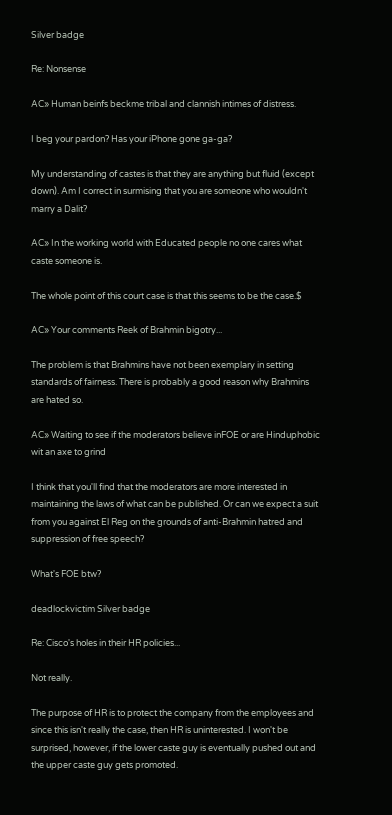Silver badge

Re: Nonsense

AC» Human beinfs beckme tribal and clannish intimes of distress.

I beg your pardon? Has your iPhone gone ga-ga?

My understanding of castes is that they are anything but fluid (except down). Am I correct in surmising that you are someone who wouldn't marry a Dalit?

AC» In the working world with Educated people no one cares what caste someone is.

The whole point of this court case is that this seems to be the case.$

AC» Your comments Reek of Brahmin bigotry...

The problem is that Brahmins have not been exemplary in setting standards of fairness. There is probably a good reason why Brahmins are hated so.

AC» Waiting to see if the moderators believe inFOE or are Hinduphobic wit an axe to grind

I think that you'll find that the moderators are more interested in maintaining the laws of what can be published. Or can we expect a suit from you against El Reg on the grounds of anti-Brahmin hatred and suppression of free speech?

What's FOE btw?

deadlockvictim Silver badge

Re: Cisco's holes in their HR policies...

Not really.

The purpose of HR is to protect the company from the employees and since this isn't really the case, then HR is uninterested. I won't be surprised, however, if the lower caste guy is eventually pushed out and the upper caste guy gets promoted.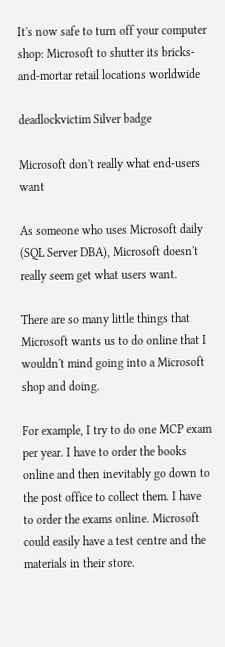It's now safe to turn off your computer shop: Microsoft to shutter its bricks-and-mortar retail locations worldwide

deadlockvictim Silver badge

Microsoft don't really what end-users want

As someone who uses Microsoft daily (SQL Server DBA), Microsoft doesn't really seem get what users want.

There are so many little things that Microsoft wants us to do online that I wouldn't mind going into a Microsoft shop and doing.

For example, I try to do one MCP exam per year. I have to order the books online and then inevitably go down to the post office to collect them. I have to order the exams online. Microsoft could easily have a test centre and the materials in their store.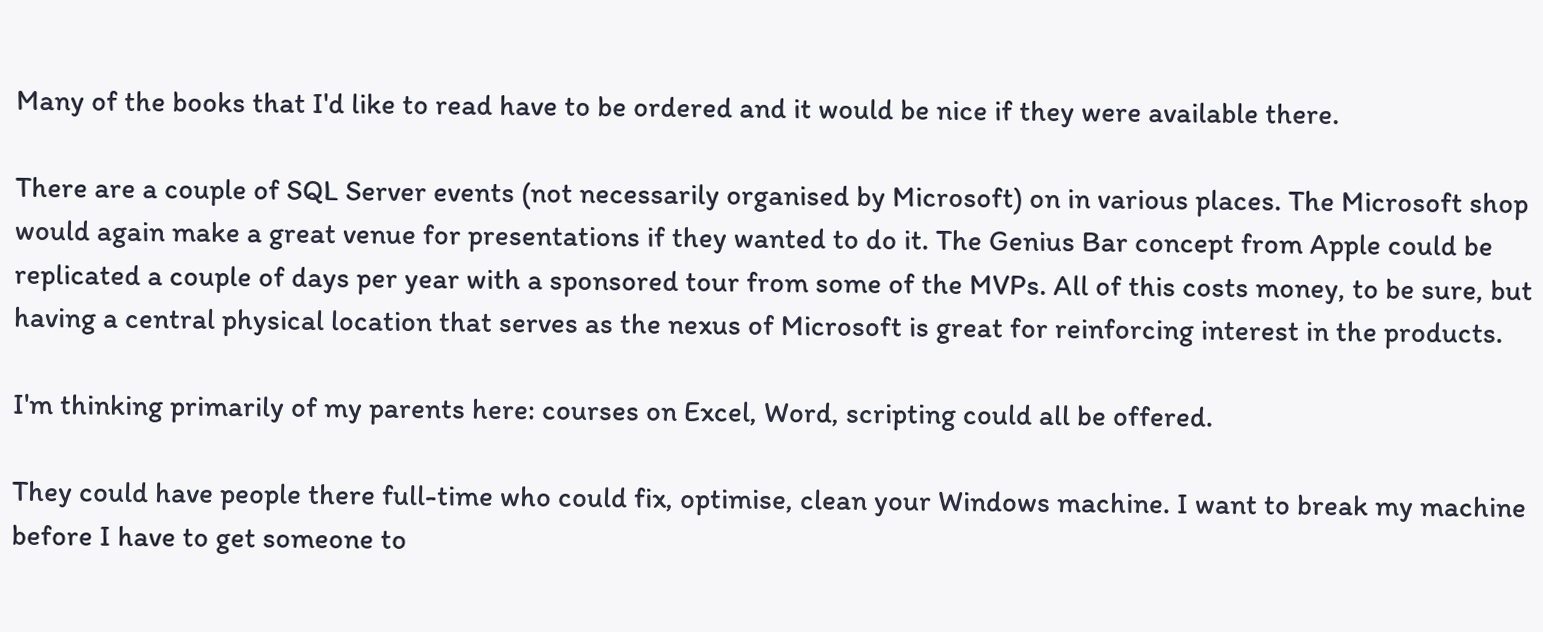Many of the books that I'd like to read have to be ordered and it would be nice if they were available there.

There are a couple of SQL Server events (not necessarily organised by Microsoft) on in various places. The Microsoft shop would again make a great venue for presentations if they wanted to do it. The Genius Bar concept from Apple could be replicated a couple of days per year with a sponsored tour from some of the MVPs. All of this costs money, to be sure, but having a central physical location that serves as the nexus of Microsoft is great for reinforcing interest in the products.

I'm thinking primarily of my parents here: courses on Excel, Word, scripting could all be offered.

They could have people there full-time who could fix, optimise, clean your Windows machine. I want to break my machine before I have to get someone to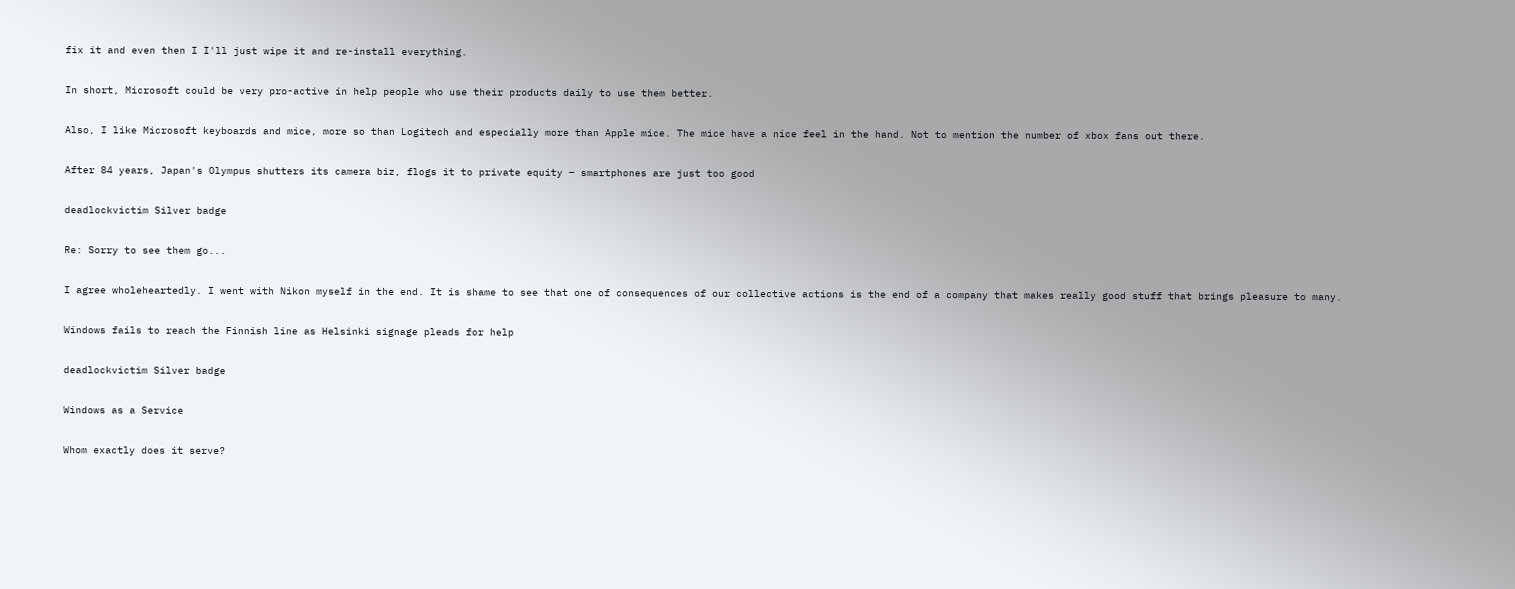fix it and even then I I'll just wipe it and re-install everything.

In short, Microsoft could be very pro-active in help people who use their products daily to use them better.

Also, I like Microsoft keyboards and mice, more so than Logitech and especially more than Apple mice. The mice have a nice feel in the hand. Not to mention the number of xbox fans out there.

After 84 years, Japan's Olympus shutters its camera biz, flogs it to private equity – smartphones are just too good

deadlockvictim Silver badge

Re: Sorry to see them go...

I agree wholeheartedly. I went with Nikon myself in the end. It is shame to see that one of consequences of our collective actions is the end of a company that makes really good stuff that brings pleasure to many.

Windows fails to reach the Finnish line as Helsinki signage pleads for help

deadlockvictim Silver badge

Windows as a Service

Whom exactly does it serve?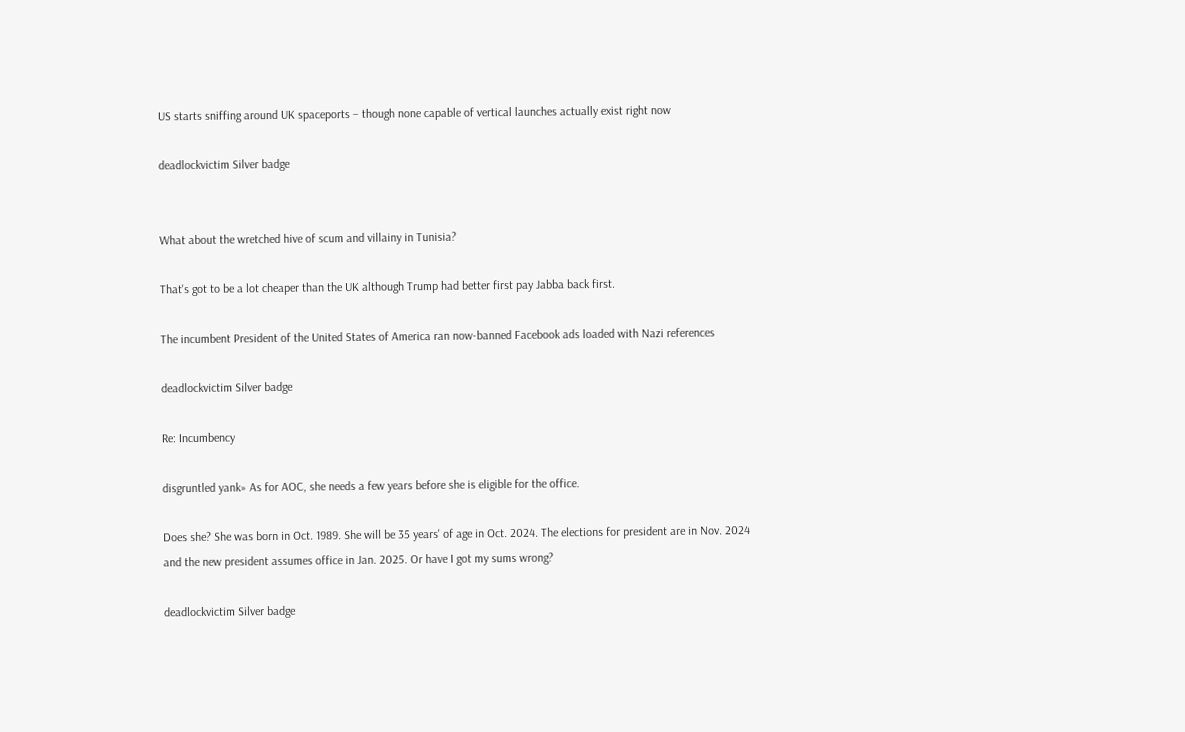US starts sniffing around UK spaceports – though none capable of vertical launches actually exist right now

deadlockvictim Silver badge


What about the wretched hive of scum and villainy in Tunisia?

That's got to be a lot cheaper than the UK although Trump had better first pay Jabba back first.

The incumbent President of the United States of America ran now-banned Facebook ads loaded with Nazi references

deadlockvictim Silver badge

Re: Incumbency

disgruntled yank» As for AOC, she needs a few years before she is eligible for the office.

Does she? She was born in Oct. 1989. She will be 35 years' of age in Oct. 2024. The elections for president are in Nov. 2024 and the new president assumes office in Jan. 2025. Or have I got my sums wrong?

deadlockvictim Silver badge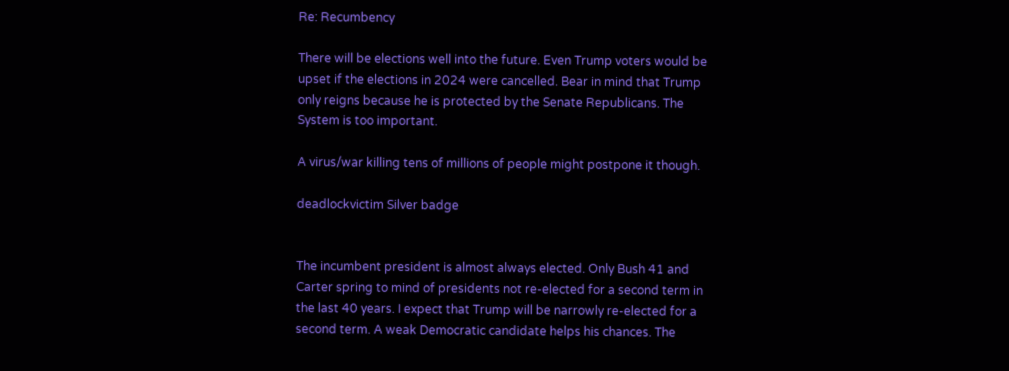Re: Recumbency

There will be elections well into the future. Even Trump voters would be upset if the elections in 2024 were cancelled. Bear in mind that Trump only reigns because he is protected by the Senate Republicans. The System is too important.

A virus/war killing tens of millions of people might postpone it though.

deadlockvictim Silver badge


The incumbent president is almost always elected. Only Bush 41 and Carter spring to mind of presidents not re-elected for a second term in the last 40 years. I expect that Trump will be narrowly re-elected for a second term. A weak Democratic candidate helps his chances. The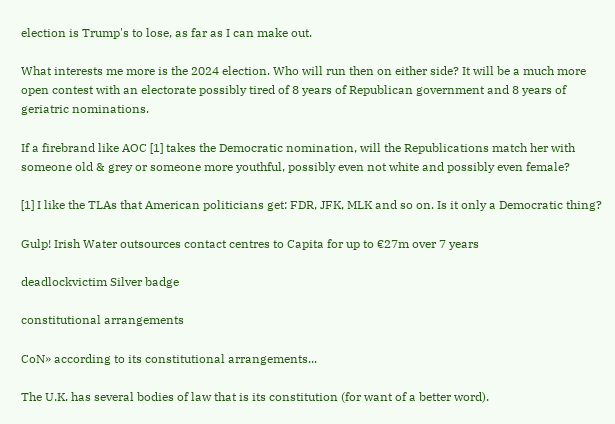election is Trump's to lose, as far as I can make out.

What interests me more is the 2024 election. Who will run then on either side? It will be a much more open contest with an electorate possibly tired of 8 years of Republican government and 8 years of geriatric nominations.

If a firebrand like AOC [1] takes the Democratic nomination, will the Republications match her with someone old & grey or someone more youthful, possibly even not white and possibly even female?

[1] I like the TLAs that American politicians get: FDR, JFK, MLK and so on. Is it only a Democratic thing?

Gulp! Irish Water outsources contact centres to Capita for up to €27m over 7 years

deadlockvictim Silver badge

constitutional arrangements

CoN» according to its constitutional arrangements...

The U.K. has several bodies of law that is its constitution (for want of a better word).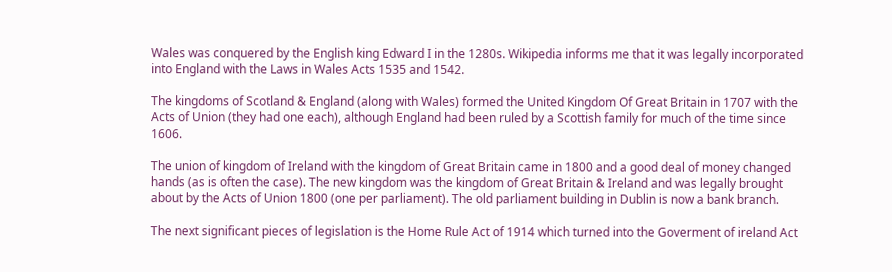Wales was conquered by the English king Edward I in the 1280s. Wikipedia informs me that it was legally incorporated into England with the Laws in Wales Acts 1535 and 1542.

The kingdoms of Scotland & England (along with Wales) formed the United Kingdom Of Great Britain in 1707 with the Acts of Union (they had one each), although England had been ruled by a Scottish family for much of the time since 1606.

The union of kingdom of Ireland with the kingdom of Great Britain came in 1800 and a good deal of money changed hands (as is often the case). The new kingdom was the kingdom of Great Britain & Ireland and was legally brought about by the Acts of Union 1800 (one per parliament). The old parliament building in Dublin is now a bank branch.

The next significant pieces of legislation is the Home Rule Act of 1914 which turned into the Goverment of ireland Act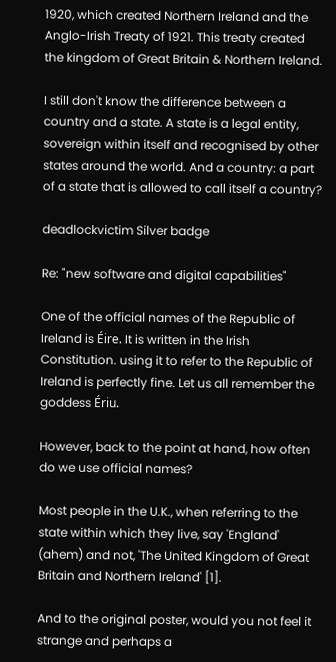1920, which created Northern Ireland and the Anglo-Irish Treaty of 1921. This treaty created the kingdom of Great Britain & Northern Ireland.

I still don't know the difference between a country and a state. A state is a legal entity, sovereign within itself and recognised by other states around the world. And a country: a part of a state that is allowed to call itself a country?

deadlockvictim Silver badge

Re: "new software and digital capabilities"

One of the official names of the Republic of Ireland is Éire. It is written in the Irish Constitution. using it to refer to the Republic of Ireland is perfectly fine. Let us all remember the goddess Ériu.

However, back to the point at hand, how often do we use official names?

Most people in the U.K., when referring to the state within which they live, say 'England' (ahem) and not, 'The United Kingdom of Great Britain and Northern Ireland' [1].

And to the original poster, would you not feel it strange and perhaps a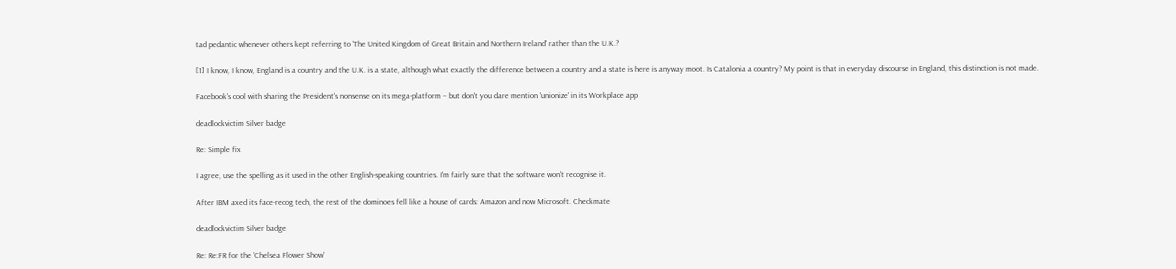tad pedantic whenever others kept referring to 'The United Kingdom of Great Britain and Northern Ireland' rather than the U.K.?

[1] I know, I know, England is a country and the U.K. is a state, although what exactly the difference between a country and a state is here is anyway moot. Is Catalonia a country? My point is that in everyday discourse in England, this distinction is not made.

Facebook's cool with sharing the President's nonsense on its mega-platform – but don't you dare mention 'unionize' in its Workplace app

deadlockvictim Silver badge

Re: Simple fix

I agree, use the spelling as it used in the other English-speaking countries. I'm fairly sure that the software won't recognise it.

After IBM axed its face-recog tech, the rest of the dominoes fell like a house of cards: Amazon and now Microsoft. Checkmate

deadlockvictim Silver badge

Re: Re:FR for the 'Chelsea Flower Show'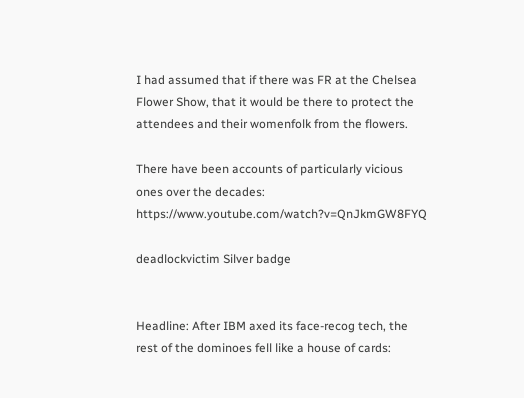I had assumed that if there was FR at the Chelsea Flower Show, that it would be there to protect the attendees and their womenfolk from the flowers.

There have been accounts of particularly vicious ones over the decades: https://www.youtube.com/watch?v=QnJkmGW8FYQ

deadlockvictim Silver badge


Headline: After IBM axed its face-recog tech, the rest of the dominoes fell like a house of cards: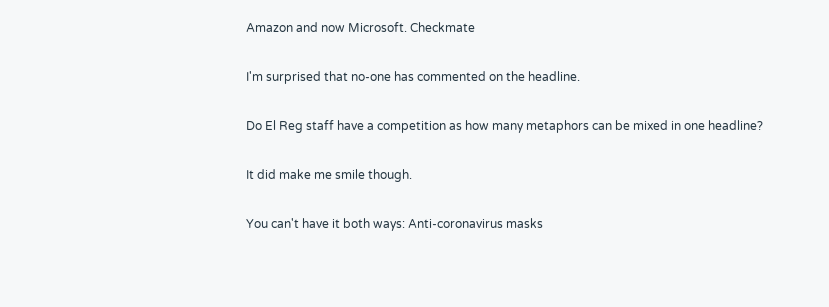Amazon and now Microsoft. Checkmate

I'm surprised that no-one has commented on the headline.

Do El Reg staff have a competition as how many metaphors can be mixed in one headline?

It did make me smile though.

You can't have it both ways: Anti-coronavirus masks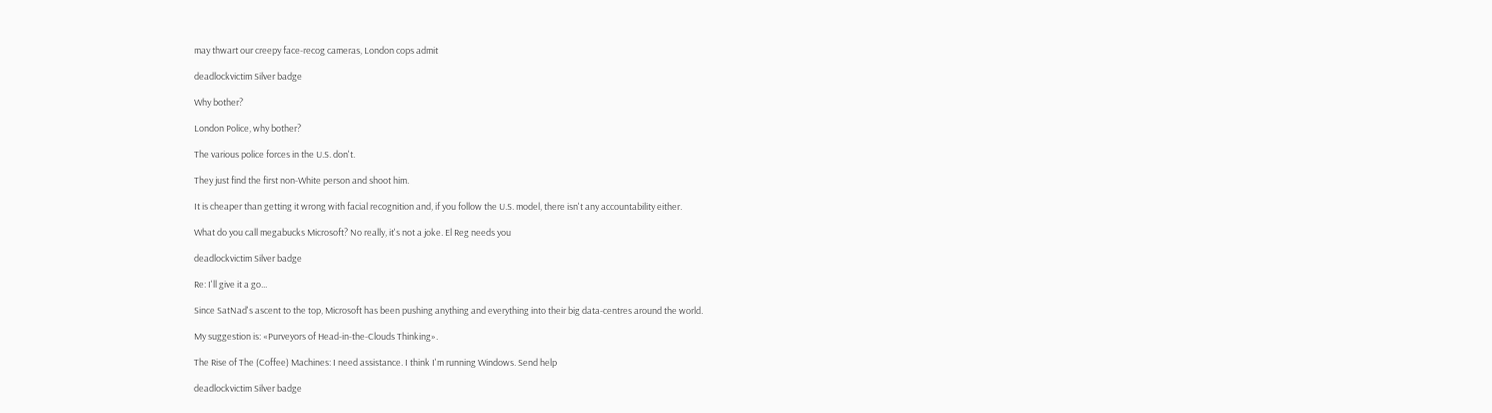may thwart our creepy face-recog cameras, London cops admit

deadlockvictim Silver badge

Why bother?

London Police, why bother?

The various police forces in the U.S. don't.

They just find the first non-White person and shoot him.

It is cheaper than getting it wrong with facial recognition and, if you follow the U.S. model, there isn't any accountability either.

What do you call megabucks Microsoft? No really, it's not a joke. El Reg needs you

deadlockvictim Silver badge

Re: I'll give it a go...

Since SatNad's ascent to the top, Microsoft has been pushing anything and everything into their big data-centres around the world.

My suggestion is: «Purveyors of Head-in-the-Clouds Thinking».

The Rise of The (Coffee) Machines: I need assistance. I think I'm running Windows. Send help

deadlockvictim Silver badge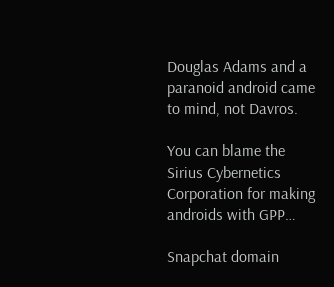Douglas Adams and a paranoid android came to mind, not Davros.

You can blame the Sirius Cybernetics Corporation for making androids with GPP…

Snapchat domain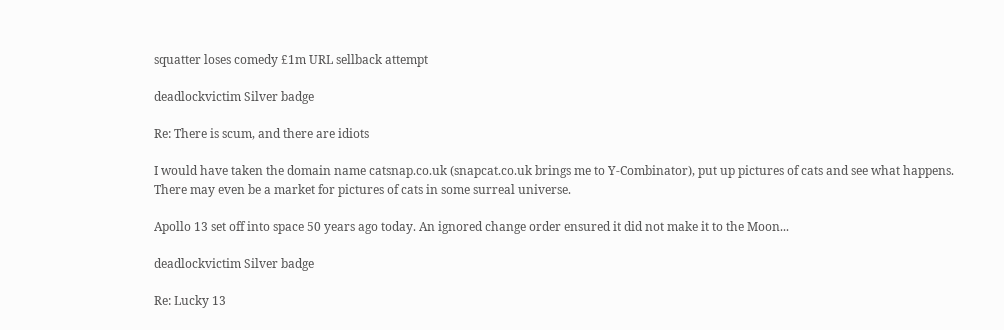squatter loses comedy £1m URL sellback attempt

deadlockvictim Silver badge

Re: There is scum, and there are idiots

I would have taken the domain name catsnap.co.uk (snapcat.co.uk brings me to Y-Combinator), put up pictures of cats and see what happens. There may even be a market for pictures of cats in some surreal universe.

Apollo 13 set off into space 50 years ago today. An ignored change order ensured it did not make it to the Moon...

deadlockvictim Silver badge

Re: Lucky 13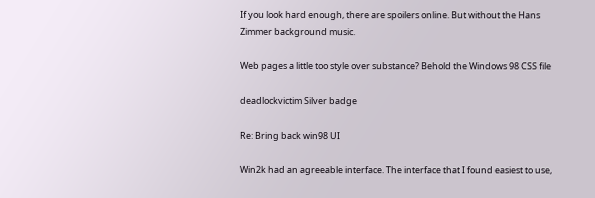If you look hard enough, there are spoilers online. But without the Hans Zimmer background music.

Web pages a little too style over substance? Behold the Windows 98 CSS file

deadlockvictim Silver badge

Re: Bring back win98 UI

Win2k had an agreeable interface. The interface that I found easiest to use,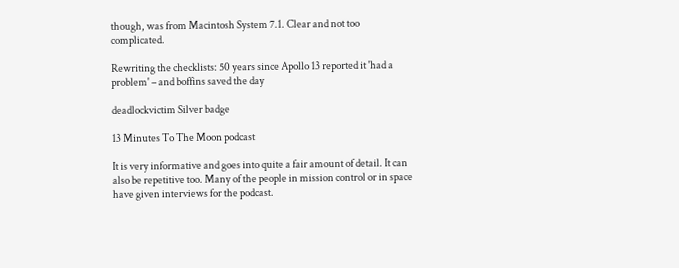though, was from Macintosh System 7.1. Clear and not too complicated.

Rewriting the checklists: 50 years since Apollo 13 reported it 'had a problem' – and boffins saved the day

deadlockvictim Silver badge

13 Minutes To The Moon podcast

It is very informative and goes into quite a fair amount of detail. It can also be repetitive too. Many of the people in mission control or in space have given interviews for the podcast.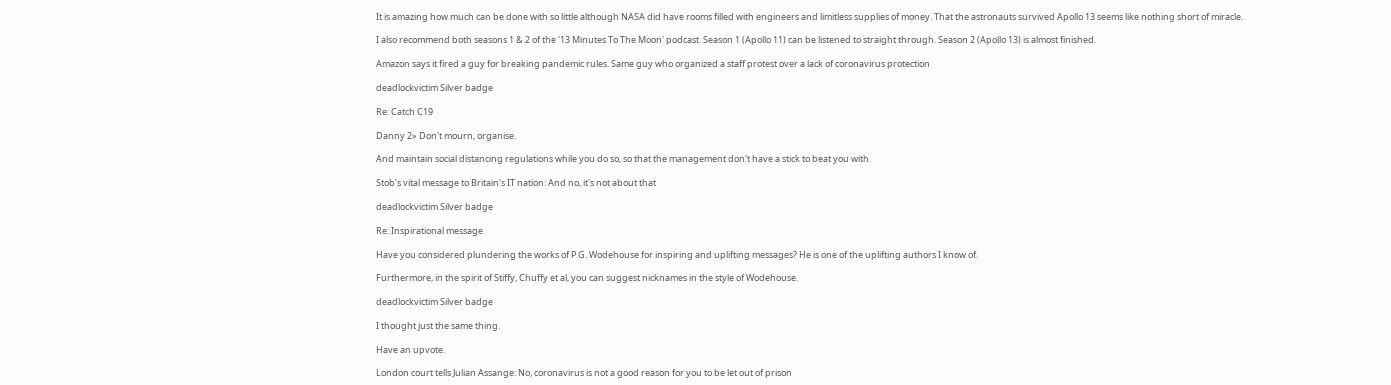It is amazing how much can be done with so little although NASA did have rooms filled with engineers and limitless supplies of money. That the astronauts survived Apollo 13 seems like nothing short of miracle.

I also recommend both seasons 1 & 2 of the '13 Minutes To The Moon' podcast. Season 1 (Apollo 11) can be listened to straight through. Season 2 (Apollo 13) is almost finished.

Amazon says it fired a guy for breaking pandemic rules. Same guy who organized a staff protest over a lack of coronavirus protection

deadlockvictim Silver badge

Re: Catch C19

Danny 2» Don't mourn, organise.

And maintain social distancing regulations while you do so, so that the management don't have a stick to beat you with.

Stob's vital message to Britain's IT nation: And no, it's not about that

deadlockvictim Silver badge

Re: Inspirational message

Have you considered plundering the works of P.G. Wodehouse for inspiring and uplifting messages? He is one of the uplifting authors I know of.

Furthermore, in the spirit of Stiffy, Chuffy et al, you can suggest nicknames in the style of Wodehouse.

deadlockvictim Silver badge

I thought just the same thing.

Have an upvote.

London court tells Julian Assange: No, coronavirus is not a good reason for you to be let out of prison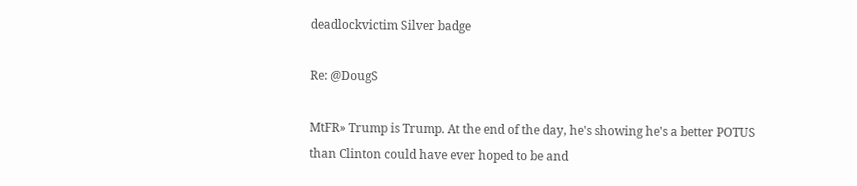deadlockvictim Silver badge

Re: @DougS

MtFR» Trump is Trump. At the end of the day, he's showing he's a better POTUS than Clinton could have ever hoped to be and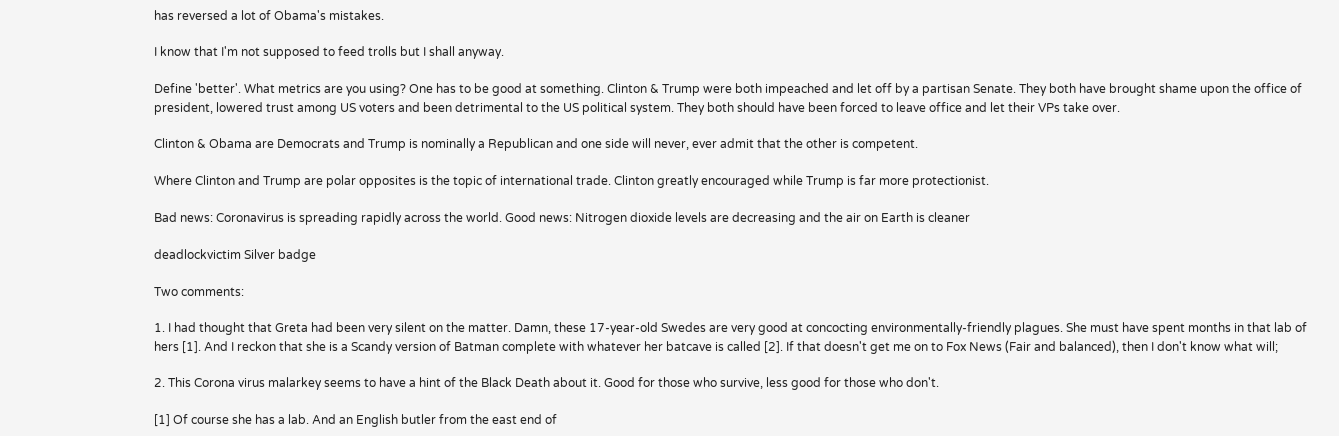has reversed a lot of Obama's mistakes.

I know that I'm not supposed to feed trolls but I shall anyway.

Define 'better'. What metrics are you using? One has to be good at something. Clinton & Trump were both impeached and let off by a partisan Senate. They both have brought shame upon the office of president, lowered trust among US voters and been detrimental to the US political system. They both should have been forced to leave office and let their VPs take over.

Clinton & Obama are Democrats and Trump is nominally a Republican and one side will never, ever admit that the other is competent.

Where Clinton and Trump are polar opposites is the topic of international trade. Clinton greatly encouraged while Trump is far more protectionist.

Bad news: Coronavirus is spreading rapidly across the world. Good news: Nitrogen dioxide levels are decreasing and the air on Earth is cleaner

deadlockvictim Silver badge

Two comments:

1. I had thought that Greta had been very silent on the matter. Damn, these 17-year-old Swedes are very good at concocting environmentally-friendly plagues. She must have spent months in that lab of hers [1]. And I reckon that she is a Scandy version of Batman complete with whatever her batcave is called [2]. If that doesn't get me on to Fox News (Fair and balanced), then I don't know what will;

2. This Corona virus malarkey seems to have a hint of the Black Death about it. Good for those who survive, less good for those who don't.

[1] Of course she has a lab. And an English butler from the east end of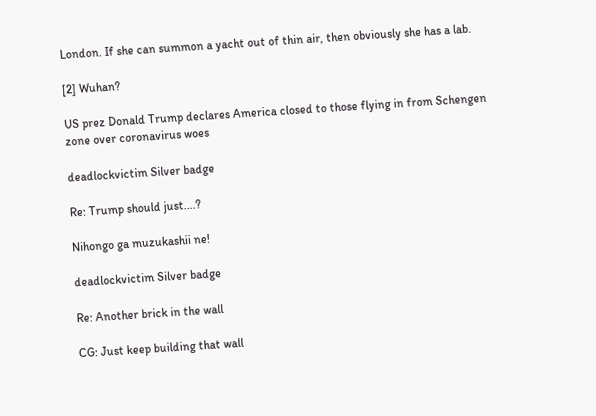London. If she can summon a yacht out of thin air, then obviously she has a lab.

[2] Wuhan?

US prez Donald Trump declares America closed to those flying in from Schengen zone over coronavirus woes

deadlockvictim Silver badge

Re: Trump should just....?

Nihongo ga muzukashii ne!

deadlockvictim Silver badge

Re: Another brick in the wall

CG: Just keep building that wall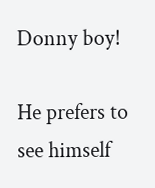Donny boy!

He prefers to see himself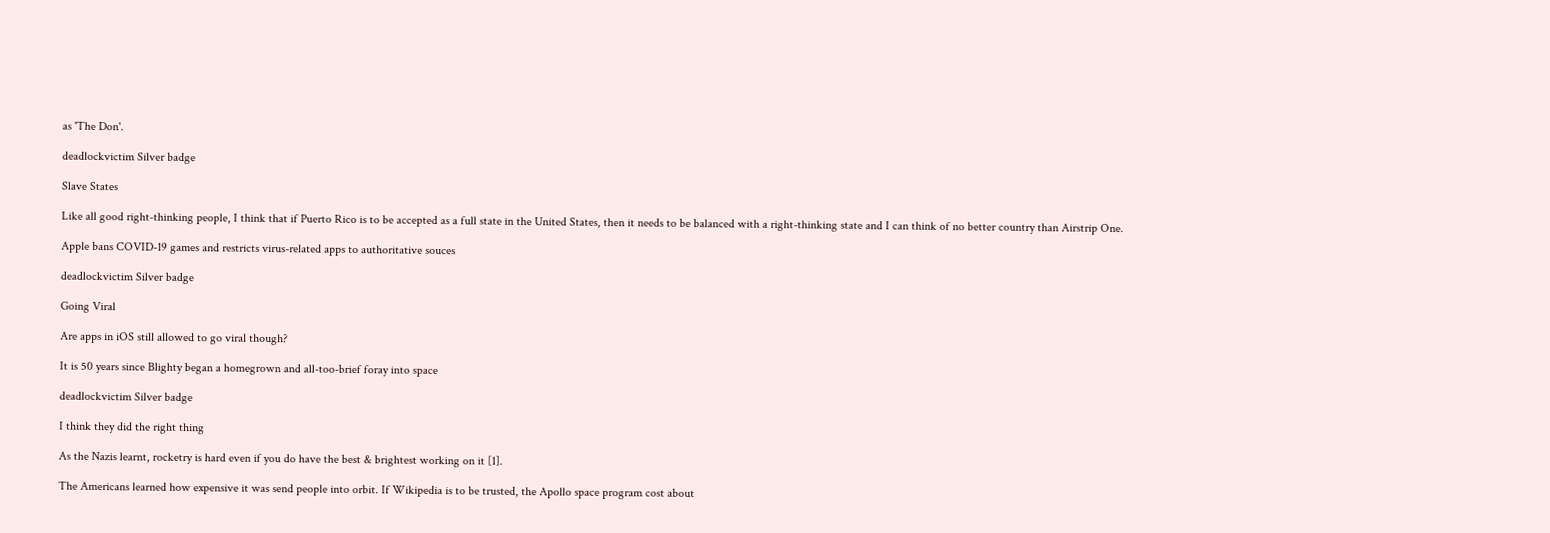as 'The Don'.

deadlockvictim Silver badge

Slave States

Like all good right-thinking people, I think that if Puerto Rico is to be accepted as a full state in the United States, then it needs to be balanced with a right-thinking state and I can think of no better country than Airstrip One.

Apple bans COVID-19 games and restricts virus-related apps to authoritative souces

deadlockvictim Silver badge

Going Viral

Are apps in iOS still allowed to go viral though?

It is 50 years since Blighty began a homegrown and all-too-brief foray into space

deadlockvictim Silver badge

I think they did the right thing

As the Nazis learnt, rocketry is hard even if you do have the best & brightest working on it [1].

The Americans learned how expensive it was send people into orbit. If Wikipedia is to be trusted, the Apollo space program cost about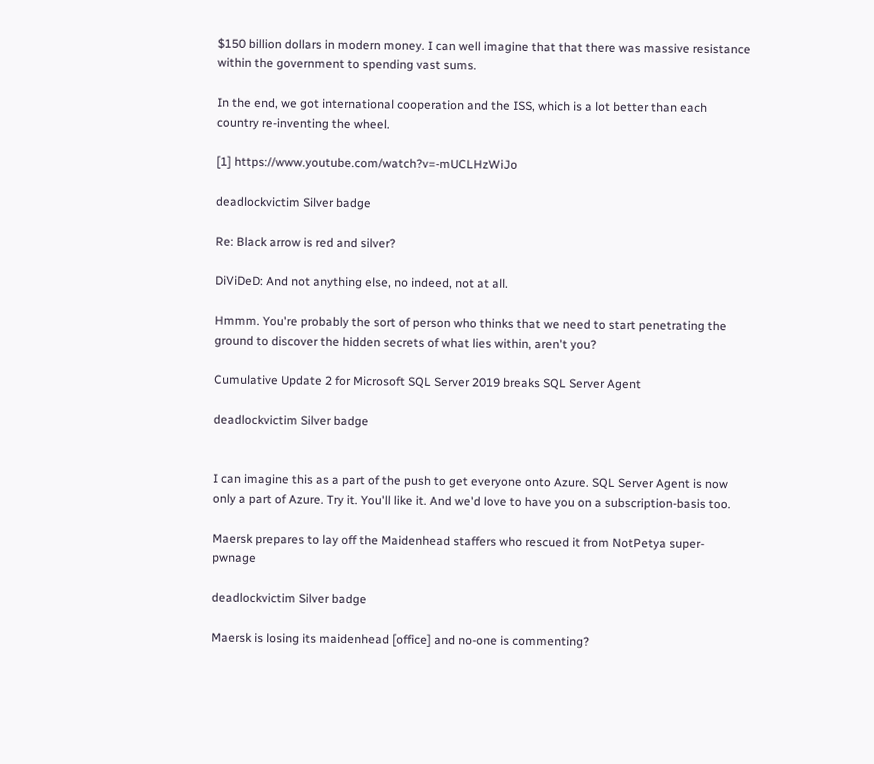$150 billion dollars in modern money. I can well imagine that that there was massive resistance within the government to spending vast sums.

In the end, we got international cooperation and the ISS, which is a lot better than each country re-inventing the wheel.

[1] https://www.youtube.com/watch?v=-mUCLHzWiJo

deadlockvictim Silver badge

Re: Black arrow is red and silver?

DiViDeD: And not anything else, no indeed, not at all.

Hmmm. You're probably the sort of person who thinks that we need to start penetrating the ground to discover the hidden secrets of what lies within, aren't you?

Cumulative Update 2 for Microsoft SQL Server 2019 breaks SQL Server Agent

deadlockvictim Silver badge


I can imagine this as a part of the push to get everyone onto Azure. SQL Server Agent is now only a part of Azure. Try it. You'll like it. And we'd love to have you on a subscription-basis too.

Maersk prepares to lay off the Maidenhead staffers who rescued it from NotPetya super-pwnage

deadlockvictim Silver badge

Maersk is losing its maidenhead [office] and no-one is commenting?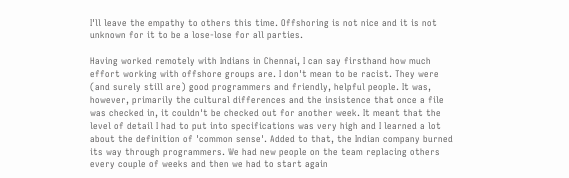I'll leave the empathy to others this time. Offshoring is not nice and it is not unknown for it to be a lose-lose for all parties.

Having worked remotely with Indians in Chennai, I can say firsthand how much effort working with offshore groups are. I don't mean to be racist. They were (and surely still are) good programmers and friendly, helpful people. It was, however, primarily the cultural differences and the insistence that once a file was checked in, it couldn't be checked out for another week. It meant that the level of detail I had to put into specifications was very high and I learned a lot about the definition of 'common sense'. Added to that, the Indian company burned its way through programmers. We had new people on the team replacing others every couple of weeks and then we had to start again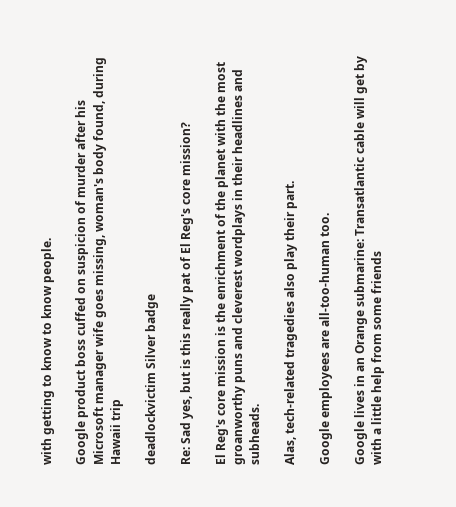with getting to know to know people.

Google product boss cuffed on suspicion of murder after his Microsoft manager wife goes missing, woman's body found, during Hawaii trip

deadlockvictim Silver badge

Re: Sad yes, but is this really pat of El Reg's core mission?

El Reg's core mission is the enrichment of the planet with the most groanworthy puns and cleverest wordplays in their headlines and subheads.

Alas, tech-related tragedies also play their part.

Google employees are all-too-human too.

Google lives in an Orange submarine: Transatlantic cable will get by with a little help from some friends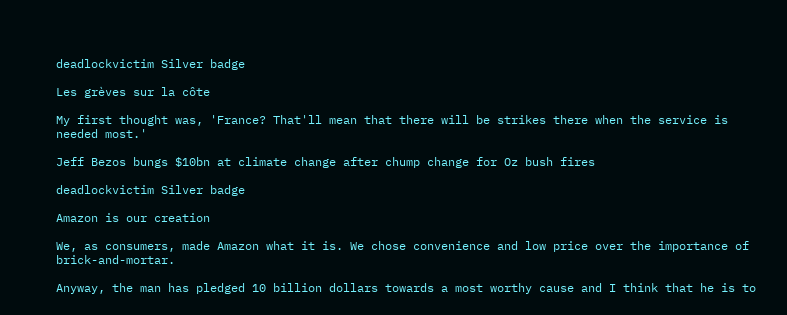deadlockvictim Silver badge

Les grèves sur la côte

My first thought was, 'France? That'll mean that there will be strikes there when the service is needed most.'

Jeff Bezos bungs $10bn at climate change after chump change for Oz bush fires

deadlockvictim Silver badge

Amazon is our creation

We, as consumers, made Amazon what it is. We chose convenience and low price over the importance of brick-and-mortar.

Anyway, the man has pledged 10 billion dollars towards a most worthy cause and I think that he is to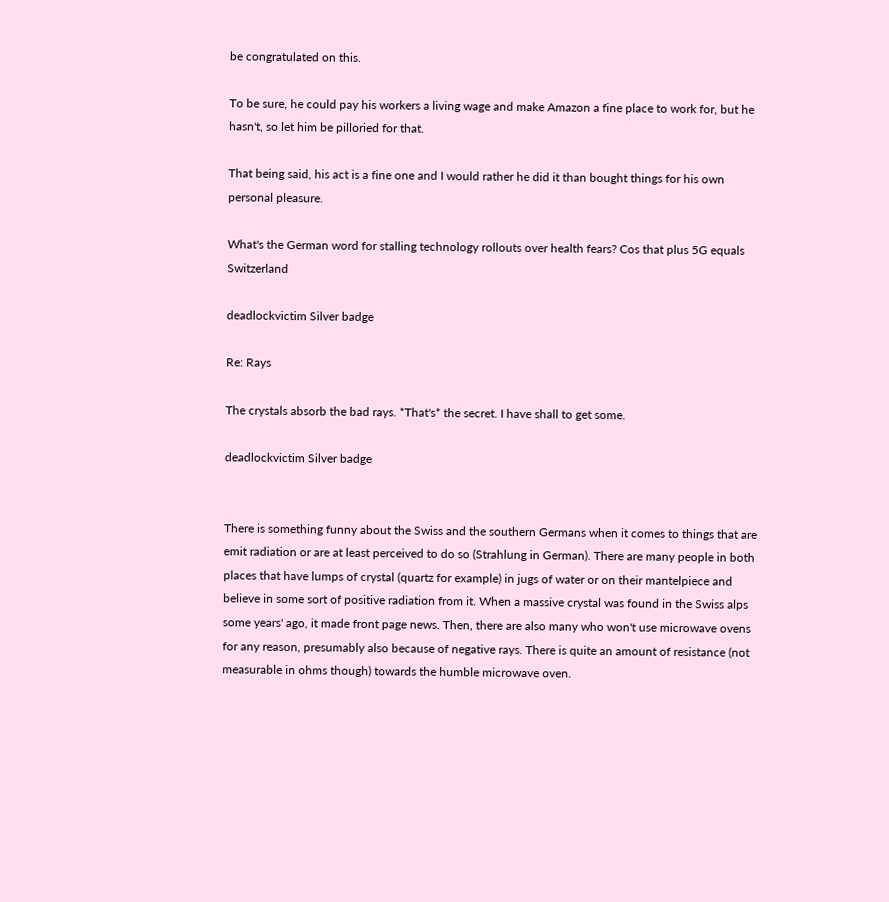be congratulated on this.

To be sure, he could pay his workers a living wage and make Amazon a fine place to work for, but he hasn't, so let him be pilloried for that.

That being said, his act is a fine one and I would rather he did it than bought things for his own personal pleasure.

What's the German word for stalling technology rollouts over health fears? Cos that plus 5G equals Switzerland

deadlockvictim Silver badge

Re: Rays

The crystals absorb the bad rays. *That's* the secret. I have shall to get some.

deadlockvictim Silver badge


There is something funny about the Swiss and the southern Germans when it comes to things that are emit radiation or are at least perceived to do so (Strahlung in German). There are many people in both places that have lumps of crystal (quartz for example) in jugs of water or on their mantelpiece and believe in some sort of positive radiation from it. When a massive crystal was found in the Swiss alps some years' ago, it made front page news. Then, there are also many who won't use microwave ovens for any reason, presumably also because of negative rays. There is quite an amount of resistance (not measurable in ohms though) towards the humble microwave oven.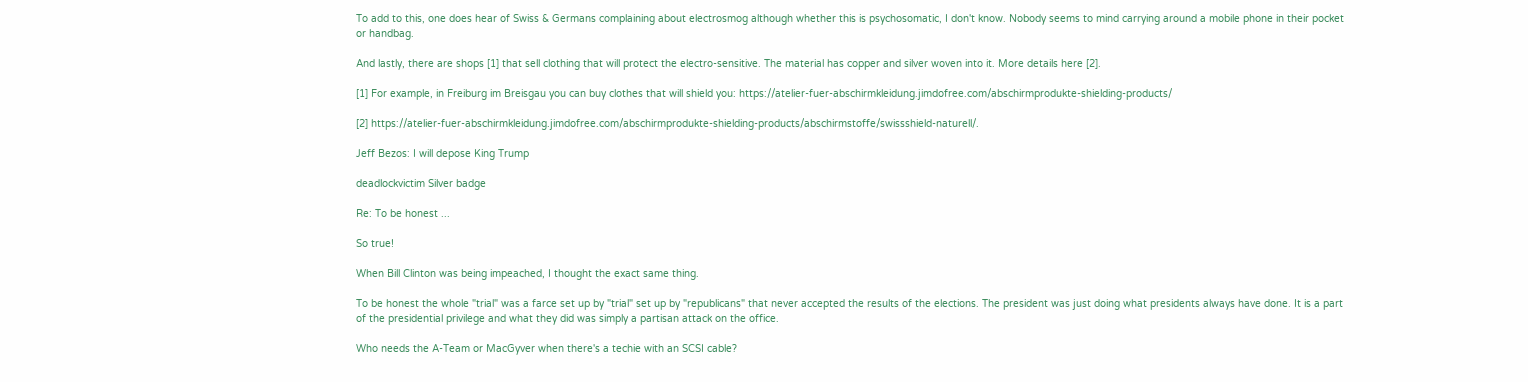To add to this, one does hear of Swiss & Germans complaining about electrosmog although whether this is psychosomatic, I don't know. Nobody seems to mind carrying around a mobile phone in their pocket or handbag.

And lastly, there are shops [1] that sell clothing that will protect the electro-sensitive. The material has copper and silver woven into it. More details here [2].

[1] For example, in Freiburg im Breisgau you can buy clothes that will shield you: https://atelier-fuer-abschirmkleidung.jimdofree.com/abschirmprodukte-shielding-products/

[2] https://atelier-fuer-abschirmkleidung.jimdofree.com/abschirmprodukte-shielding-products/abschirmstoffe/swissshield-naturell/.

Jeff Bezos: I will depose King Trump

deadlockvictim Silver badge

Re: To be honest ...

So true!

When Bill Clinton was being impeached, I thought the exact same thing.

To be honest the whole "trial" was a farce set up by "trial" set up by "republicans" that never accepted the results of the elections. The president was just doing what presidents always have done. It is a part of the presidential privilege and what they did was simply a partisan attack on the office.

Who needs the A-Team or MacGyver when there's a techie with an SCSI cable?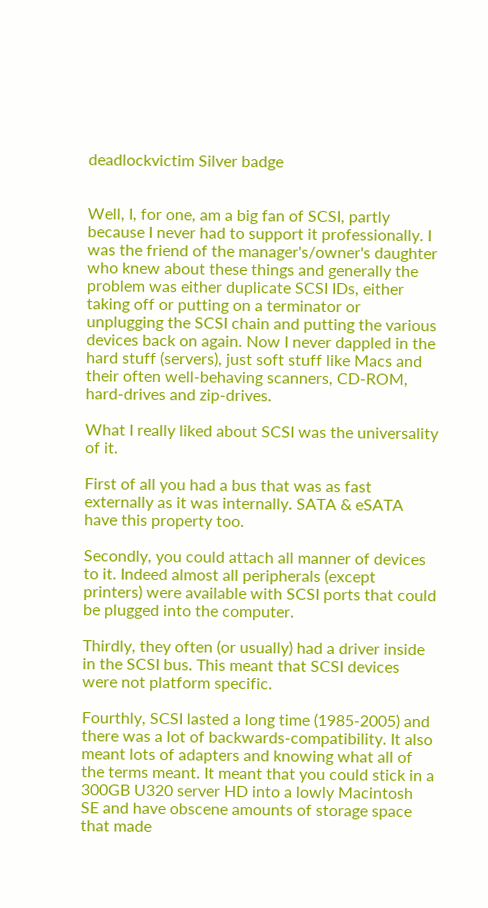deadlockvictim Silver badge


Well, I, for one, am a big fan of SCSI, partly because I never had to support it professionally. I was the friend of the manager's/owner's daughter who knew about these things and generally the problem was either duplicate SCSI IDs, either taking off or putting on a terminator or unplugging the SCSI chain and putting the various devices back on again. Now I never dappled in the hard stuff (servers), just soft stuff like Macs and their often well-behaving scanners, CD-ROM, hard-drives and zip-drives.

What I really liked about SCSI was the universality of it.

First of all you had a bus that was as fast externally as it was internally. SATA & eSATA have this property too.

Secondly, you could attach all manner of devices to it. Indeed almost all peripherals (except printers) were available with SCSI ports that could be plugged into the computer.

Thirdly, they often (or usually) had a driver inside in the SCSI bus. This meant that SCSI devices were not platform specific.

Fourthly, SCSI lasted a long time (1985-2005) and there was a lot of backwards-compatibility. It also meant lots of adapters and knowing what all of the terms meant. It meant that you could stick in a 300GB U320 server HD into a lowly Macintosh SE and have obscene amounts of storage space that made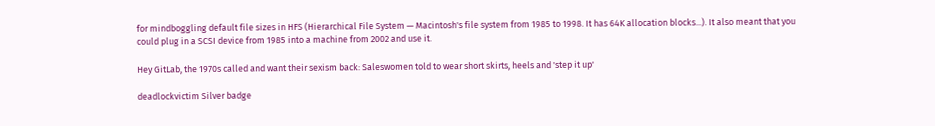for mindboggling default file sizes in HFS (Hierarchical File System — Macintosh's file system from 1985 to 1998. It has 64K allocation blocks...). It also meant that you could plug in a SCSI device from 1985 into a machine from 2002 and use it.

Hey GitLab, the 1970s called and want their sexism back: Saleswomen told to wear short skirts, heels and 'step it up'

deadlockvictim Silver badge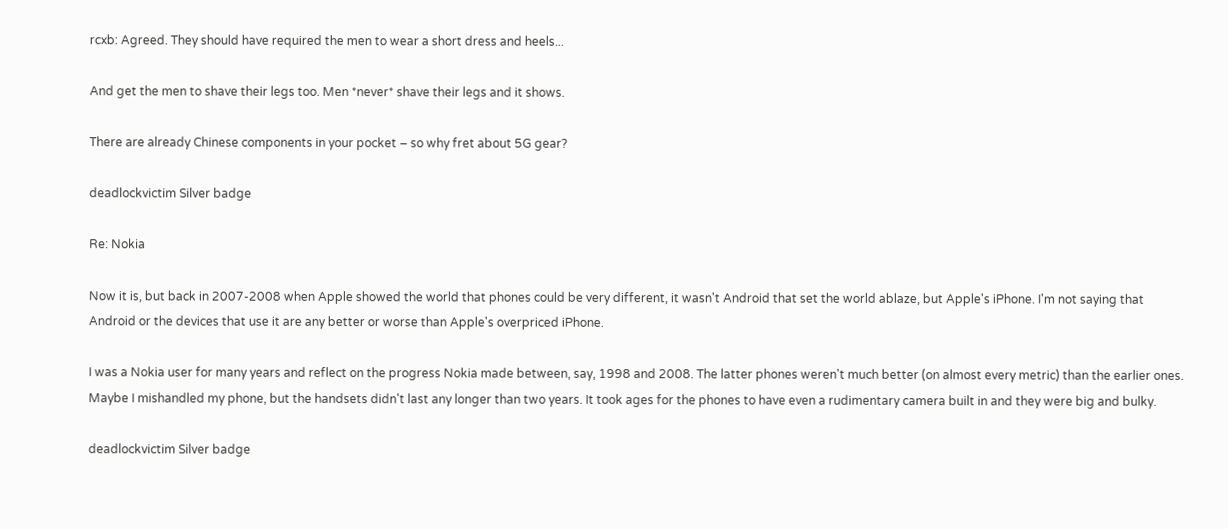rcxb: Agreed. They should have required the men to wear a short dress and heels...

And get the men to shave their legs too. Men *never* shave their legs and it shows.

There are already Chinese components in your pocket – so why fret about 5G gear?

deadlockvictim Silver badge

Re: Nokia

Now it is, but back in 2007-2008 when Apple showed the world that phones could be very different, it wasn't Android that set the world ablaze, but Apple's iPhone. I'm not saying that Android or the devices that use it are any better or worse than Apple's overpriced iPhone.

I was a Nokia user for many years and reflect on the progress Nokia made between, say, 1998 and 2008. The latter phones weren't much better (on almost every metric) than the earlier ones. Maybe I mishandled my phone, but the handsets didn't last any longer than two years. It took ages for the phones to have even a rudimentary camera built in and they were big and bulky.

deadlockvictim Silver badge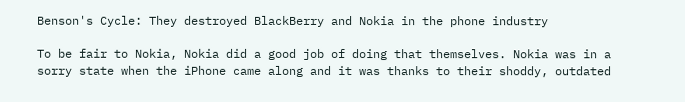Benson's Cycle: They destroyed BlackBerry and Nokia in the phone industry

To be fair to Nokia, Nokia did a good job of doing that themselves. Nokia was in a sorry state when the iPhone came along and it was thanks to their shoddy, outdated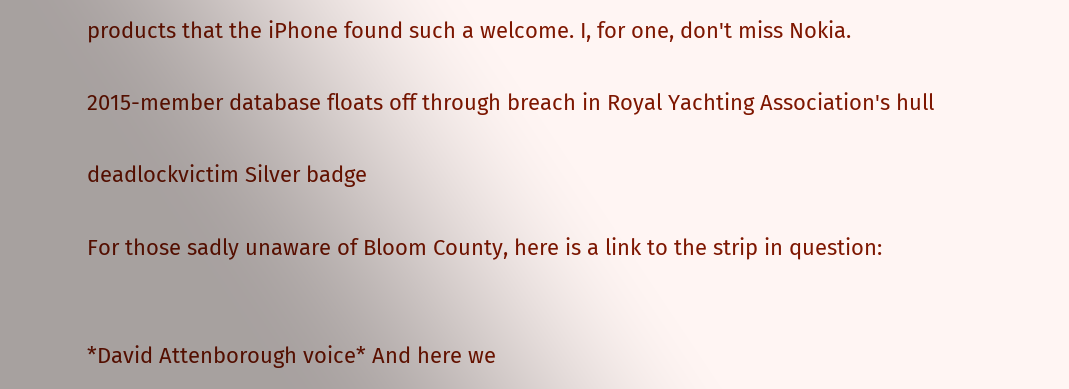products that the iPhone found such a welcome. I, for one, don't miss Nokia.

2015-member database floats off through breach in Royal Yachting Association's hull

deadlockvictim Silver badge

For those sadly unaware of Bloom County, here is a link to the strip in question:


*David Attenborough voice* And here we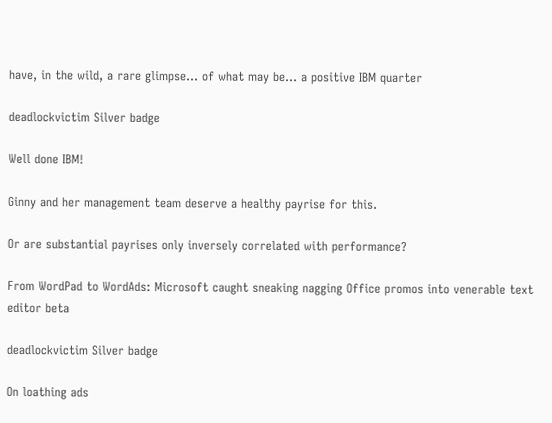have, in the wild, a rare glimpse... of what may be... a positive IBM quarter

deadlockvictim Silver badge

Well done IBM!

Ginny and her management team deserve a healthy payrise for this.

Or are substantial payrises only inversely correlated with performance?

From WordPad to WordAds: Microsoft caught sneaking nagging Office promos into venerable text editor beta

deadlockvictim Silver badge

On loathing ads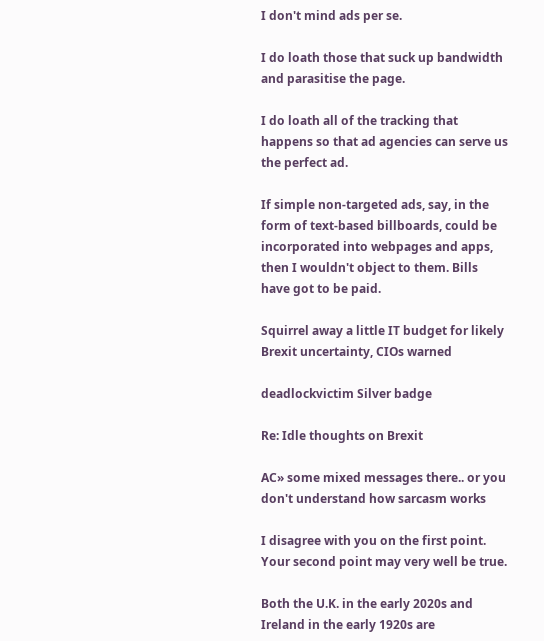I don't mind ads per se.

I do loath those that suck up bandwidth and parasitise the page.

I do loath all of the tracking that happens so that ad agencies can serve us the perfect ad.

If simple non-targeted ads, say, in the form of text-based billboards, could be incorporated into webpages and apps, then I wouldn't object to them. Bills have got to be paid.

Squirrel away a little IT budget for likely Brexit uncertainty, CIOs warned

deadlockvictim Silver badge

Re: Idle thoughts on Brexit

AC» some mixed messages there.. or you don't understand how sarcasm works

I disagree with you on the first point. Your second point may very well be true.

Both the U.K. in the early 2020s and Ireland in the early 1920s are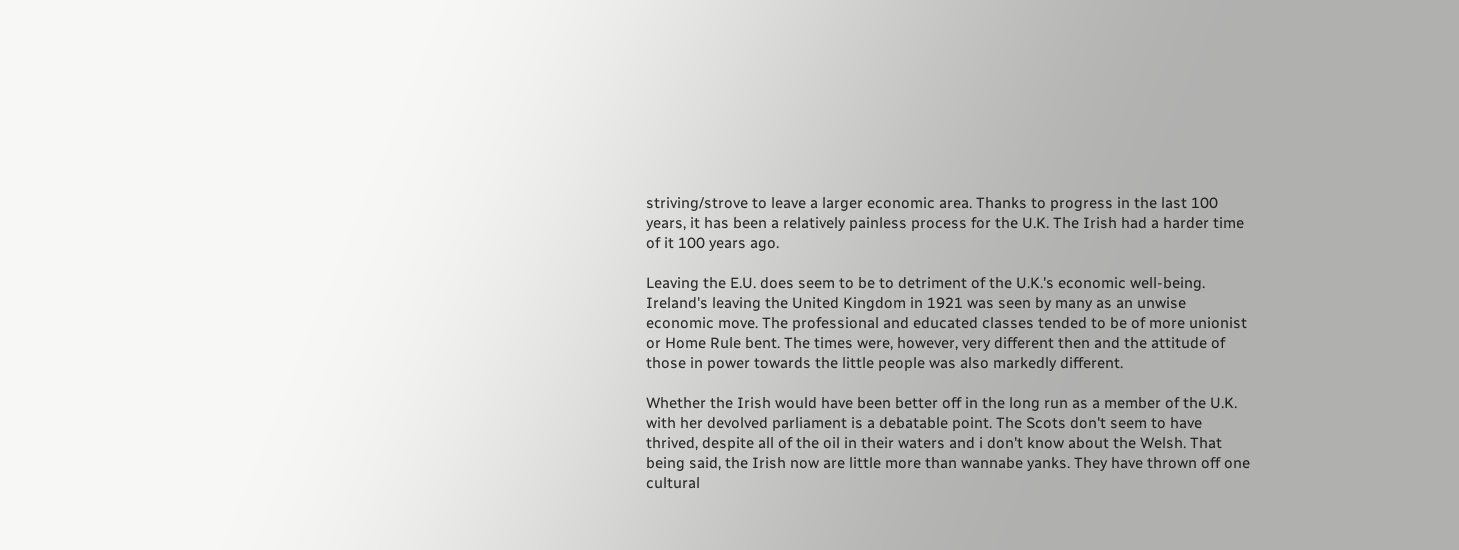striving/strove to leave a larger economic area. Thanks to progress in the last 100 years, it has been a relatively painless process for the U.K. The Irish had a harder time of it 100 years ago.

Leaving the E.U. does seem to be to detriment of the U.K.'s economic well-being. Ireland's leaving the United Kingdom in 1921 was seen by many as an unwise economic move. The professional and educated classes tended to be of more unionist or Home Rule bent. The times were, however, very different then and the attitude of those in power towards the little people was also markedly different.

Whether the Irish would have been better off in the long run as a member of the U.K. with her devolved parliament is a debatable point. The Scots don't seem to have thrived, despite all of the oil in their waters and i don't know about the Welsh. That being said, the Irish now are little more than wannabe yanks. They have thrown off one cultural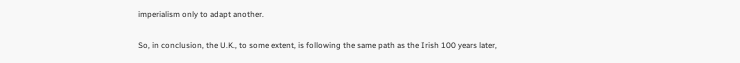imperialism only to adapt another.

So, in conclusion, the U.K., to some extent, is following the same path as the Irish 100 years later,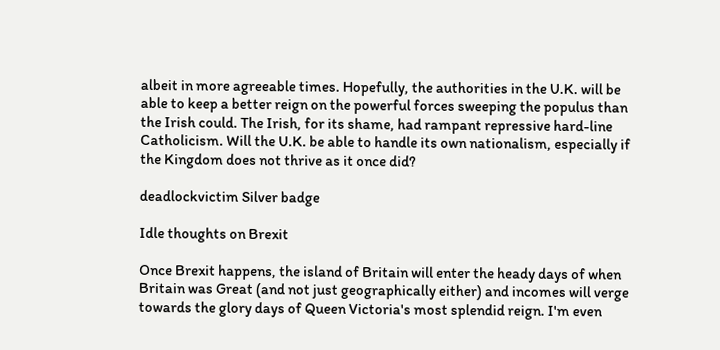albeit in more agreeable times. Hopefully, the authorities in the U.K. will be able to keep a better reign on the powerful forces sweeping the populus than the Irish could. The Irish, for its shame, had rampant repressive hard-line Catholicism. Will the U.K. be able to handle its own nationalism, especially if the Kingdom does not thrive as it once did?

deadlockvictim Silver badge

Idle thoughts on Brexit

Once Brexit happens, the island of Britain will enter the heady days of when Britain was Great (and not just geographically either) and incomes will verge towards the glory days of Queen Victoria's most splendid reign. I'm even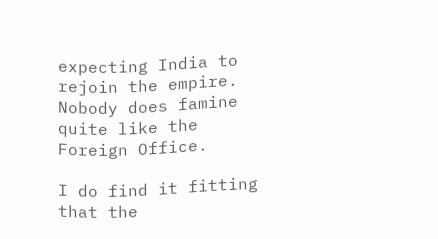expecting India to rejoin the empire. Nobody does famine quite like the Foreign Office.

I do find it fitting that the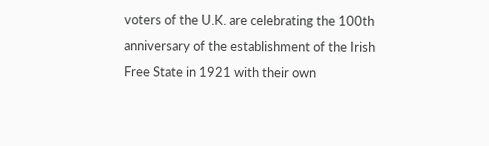voters of the U.K. are celebrating the 100th anniversary of the establishment of the Irish Free State in 1921 with their own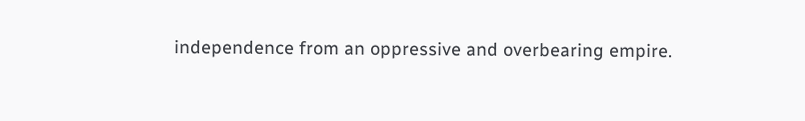independence from an oppressive and overbearing empire.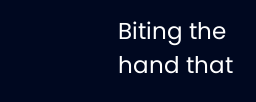Biting the hand that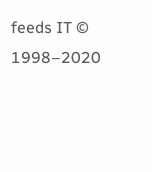feeds IT © 1998–2020